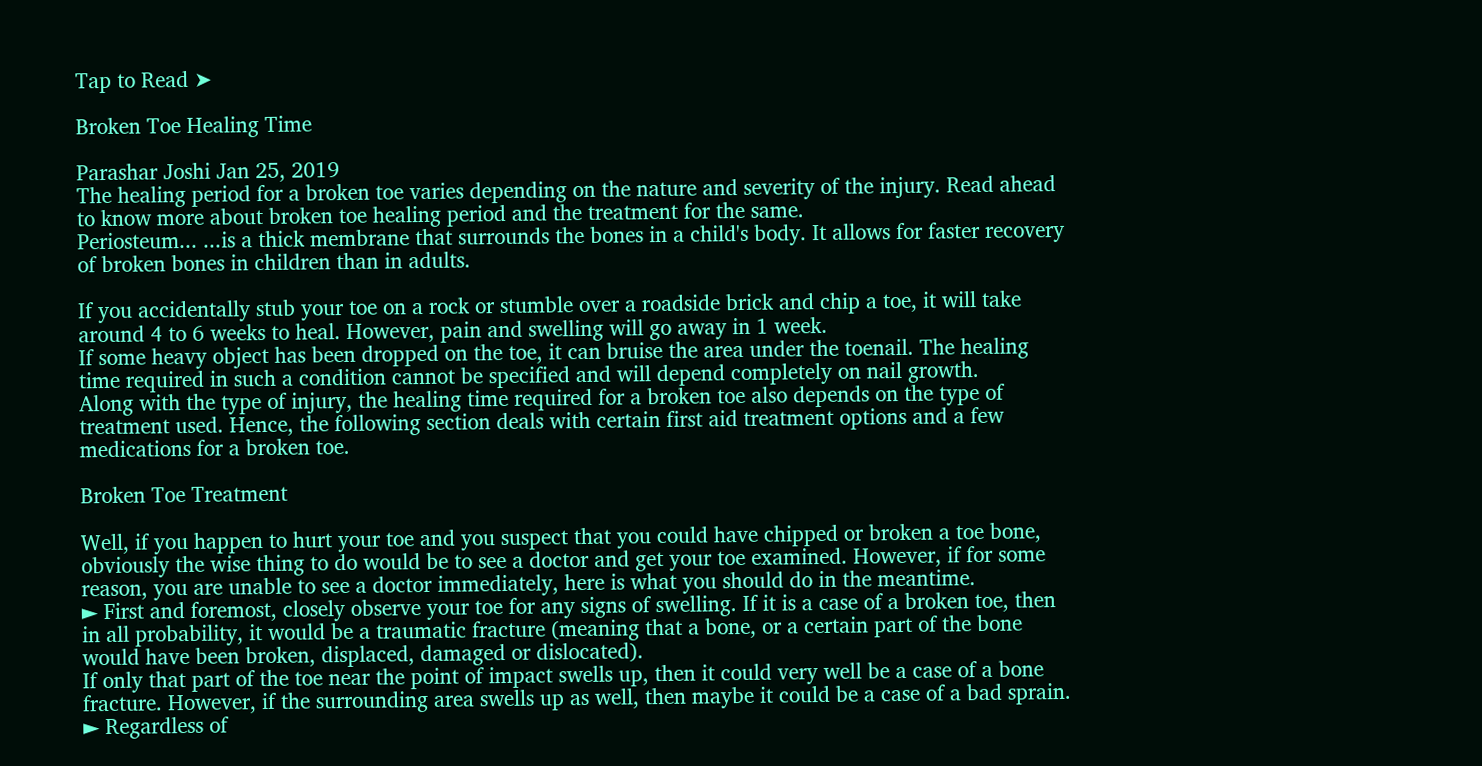Tap to Read ➤

Broken Toe Healing Time

Parashar Joshi Jan 25, 2019
The healing period for a broken toe varies depending on the nature and severity of the injury. Read ahead to know more about broken toe healing period and the treatment for the same.
Periosteum... ...is a thick membrane that surrounds the bones in a child's body. It allows for faster recovery of broken bones in children than in adults.

If you accidentally stub your toe on a rock or stumble over a roadside brick and chip a toe, it will take around 4 to 6 weeks to heal. However, pain and swelling will go away in 1 week.
If some heavy object has been dropped on the toe, it can bruise the area under the toenail. The healing time required in such a condition cannot be specified and will depend completely on nail growth.
Along with the type of injury, the healing time required for a broken toe also depends on the type of treatment used. Hence, the following section deals with certain first aid treatment options and a few medications for a broken toe.

Broken Toe Treatment

Well, if you happen to hurt your toe and you suspect that you could have chipped or broken a toe bone, obviously the wise thing to do would be to see a doctor and get your toe examined. However, if for some reason, you are unable to see a doctor immediately, here is what you should do in the meantime.
► First and foremost, closely observe your toe for any signs of swelling. If it is a case of a broken toe, then in all probability, it would be a traumatic fracture (meaning that a bone, or a certain part of the bone would have been broken, displaced, damaged or dislocated).
If only that part of the toe near the point of impact swells up, then it could very well be a case of a bone fracture. However, if the surrounding area swells up as well, then maybe it could be a case of a bad sprain.
► Regardless of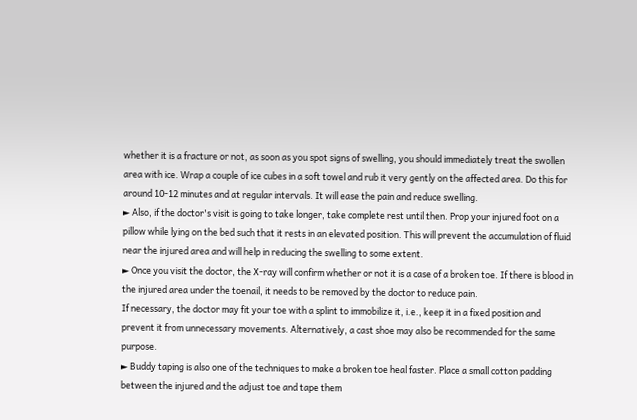whether it is a fracture or not, as soon as you spot signs of swelling, you should immediately treat the swollen area with ice. Wrap a couple of ice cubes in a soft towel and rub it very gently on the affected area. Do this for around 10-12 minutes and at regular intervals. It will ease the pain and reduce swelling.
► Also, if the doctor's visit is going to take longer, take complete rest until then. Prop your injured foot on a pillow while lying on the bed such that it rests in an elevated position. This will prevent the accumulation of fluid near the injured area and will help in reducing the swelling to some extent.
► Once you visit the doctor, the X-ray will confirm whether or not it is a case of a broken toe. If there is blood in the injured area under the toenail, it needs to be removed by the doctor to reduce pain.
If necessary, the doctor may fit your toe with a splint to immobilize it, i.e., keep it in a fixed position and prevent it from unnecessary movements. Alternatively, a cast shoe may also be recommended for the same purpose.
► Buddy taping is also one of the techniques to make a broken toe heal faster. Place a small cotton padding between the injured and the adjust toe and tape them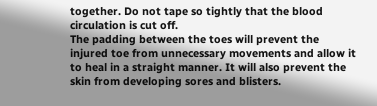together. Do not tape so tightly that the blood circulation is cut off.
The padding between the toes will prevent the injured toe from unnecessary movements and allow it to heal in a straight manner. It will also prevent the skin from developing sores and blisters.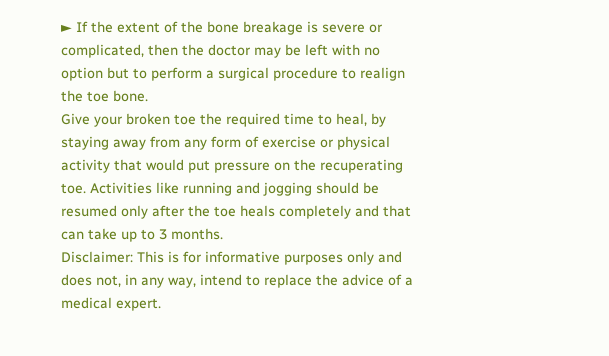► If the extent of the bone breakage is severe or complicated, then the doctor may be left with no option but to perform a surgical procedure to realign the toe bone.
Give your broken toe the required time to heal, by staying away from any form of exercise or physical activity that would put pressure on the recuperating toe. Activities like running and jogging should be resumed only after the toe heals completely and that can take up to 3 months.
Disclaimer: This is for informative purposes only and does not, in any way, intend to replace the advice of a medical expert.